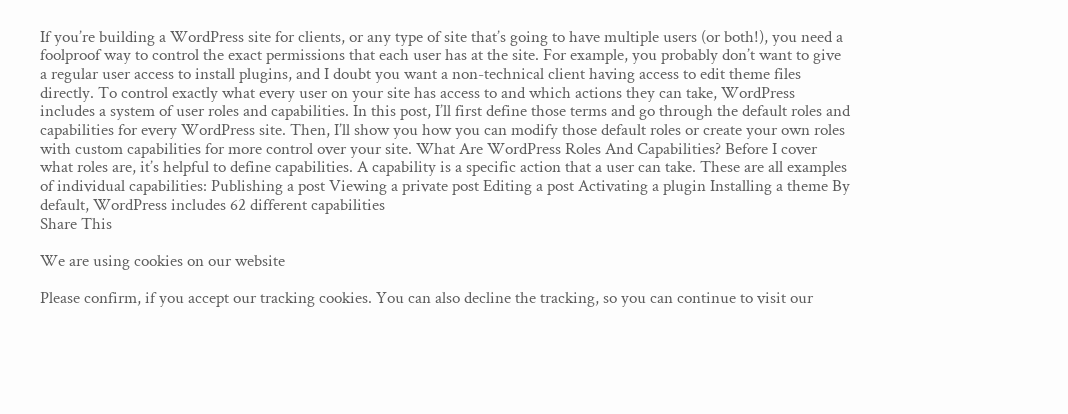If you’re building a WordPress site for clients, or any type of site that’s going to have multiple users (or both!), you need a foolproof way to control the exact permissions that each user has at the site. For example, you probably don’t want to give a regular user access to install plugins, and I doubt you want a non-technical client having access to edit theme files directly. To control exactly what every user on your site has access to and which actions they can take, WordPress includes a system of user roles and capabilities. In this post, I’ll first define those terms and go through the default roles and capabilities for every WordPress site. Then, I’ll show you how you can modify those default roles or create your own roles with custom capabilities for more control over your site. What Are WordPress Roles And Capabilities? Before I cover what roles are, it’s helpful to define capabilities. A capability is a specific action that a user can take. These are all examples of individual capabilities: Publishing a post Viewing a private post Editing a post Activating a plugin Installing a theme By default, WordPress includes 62 different capabilities
Share This

We are using cookies on our website

Please confirm, if you accept our tracking cookies. You can also decline the tracking, so you can continue to visit our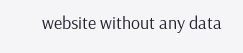website without any data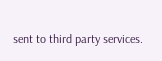sent to third party services.